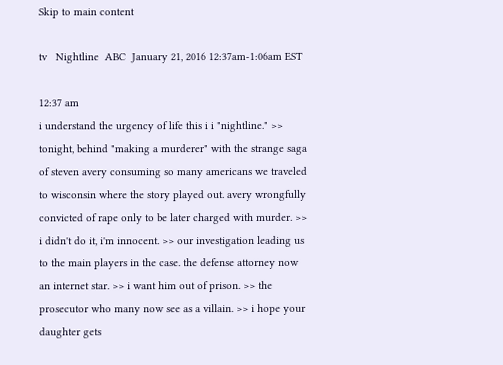Skip to main content

tv   Nightline  ABC  January 21, 2016 12:37am-1:06am EST

12:37 am
i understand the urgency of life this i i "nightline." >> tonight, behind "making a murderer" with the strange saga of steven avery consuming so many americans we traveled to wisconsin where the story played out. avery wrongfully convicted of rape only to be later charged with murder. >> i didn't do it, i'm innocent. >> our investigation leading us to the main players in the case. the defense attorney now an internet star. >> i want him out of prison. >> the prosecutor who many now see as a villain. >> i hope your daughter gets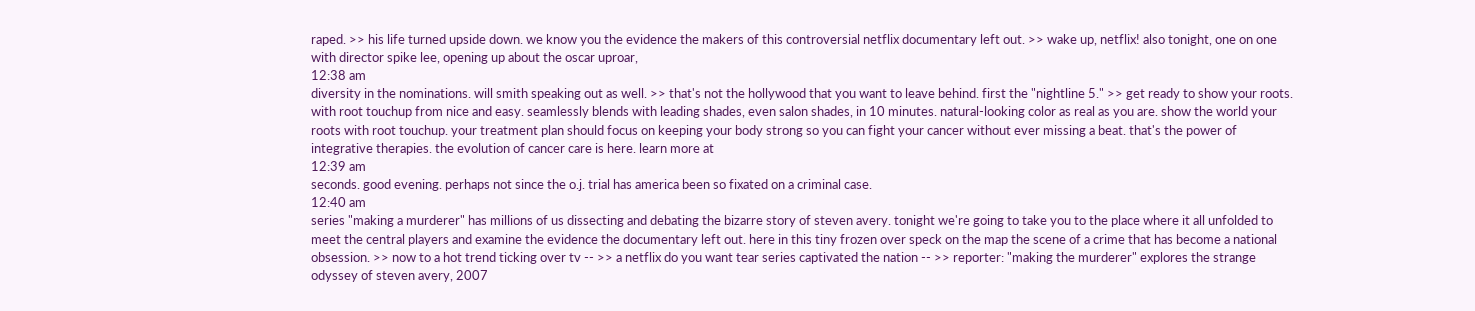raped. >> his life turned upside down. we know you the evidence the makers of this controversial netflix documentary left out. >> wake up, netflix! also tonight, one on one with director spike lee, opening up about the oscar uproar,
12:38 am
diversity in the nominations. will smith speaking out as well. >> that's not the hollywood that you want to leave behind. first the "nightline 5." >> get ready to show your roots. with root touchup from nice and easy. seamlessly blends with leading shades, even salon shades, in 10 minutes. natural-looking color as real as you are. show the world your roots with root touchup. your treatment plan should focus on keeping your body strong so you can fight your cancer without ever missing a beat. that's the power of integrative therapies. the evolution of cancer care is here. learn more at
12:39 am
seconds. good evening. perhaps not since the o.j. trial has america been so fixated on a criminal case.
12:40 am
series "making a murderer" has millions of us dissecting and debating the bizarre story of steven avery. tonight we're going to take you to the place where it all unfolded to meet the central players and examine the evidence the documentary left out. here in this tiny frozen over speck on the map the scene of a crime that has become a national obsession. >> now to a hot trend ticking over tv -- >> a netflix do you want tear series captivated the nation -- >> reporter: "making the murderer" explores the strange odyssey of steven avery, 2007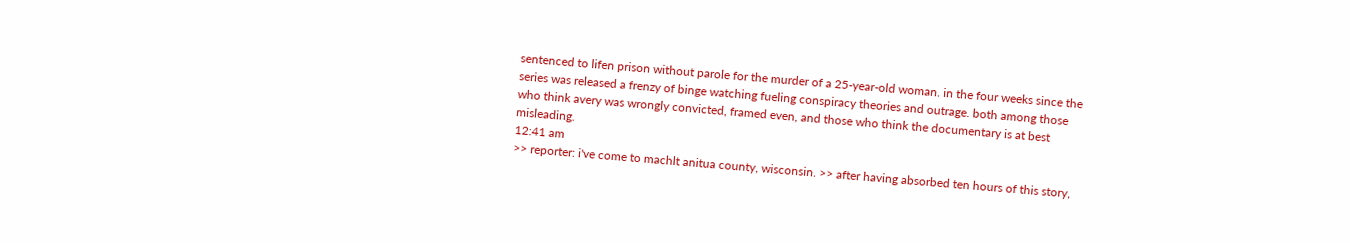sentenced to lifen prison without parole for the murder of a 25-year-old woman. in the four weeks since the series was released a frenzy of binge watching fueling conspiracy theories and outrage. both among those who think avery was wrongly convicted, framed even, and those who think the documentary is at best misleading.
12:41 am
>> reporter: i've come to machlt anitua county, wisconsin. >> after having absorbed ten hours of this story,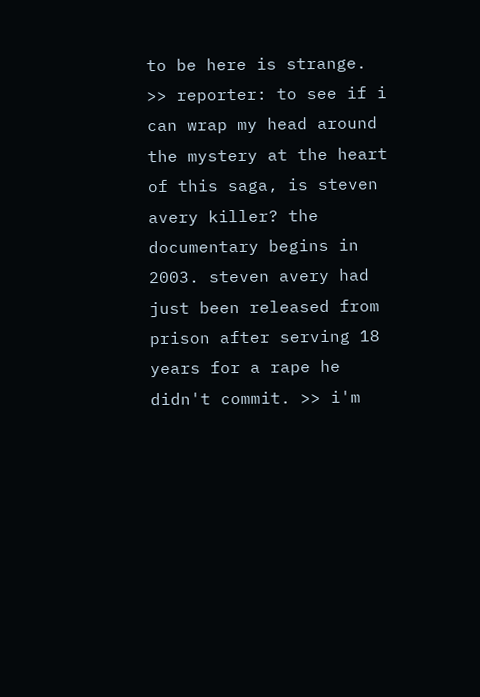to be here is strange. >> reporter: to see if i can wrap my head around the mystery at the heart of this saga, is steven avery killer? the documentary begins in 2003. steven avery had just been released from prison after serving 18 years for a rape he didn't commit. >> i'm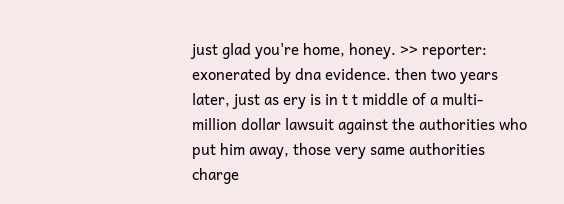just glad you're home, honey. >> reporter: exonerated by dna evidence. then two years later, just as ery is in t t middle of a multi-million dollar lawsuit against the authorities who put him away, those very same authorities charge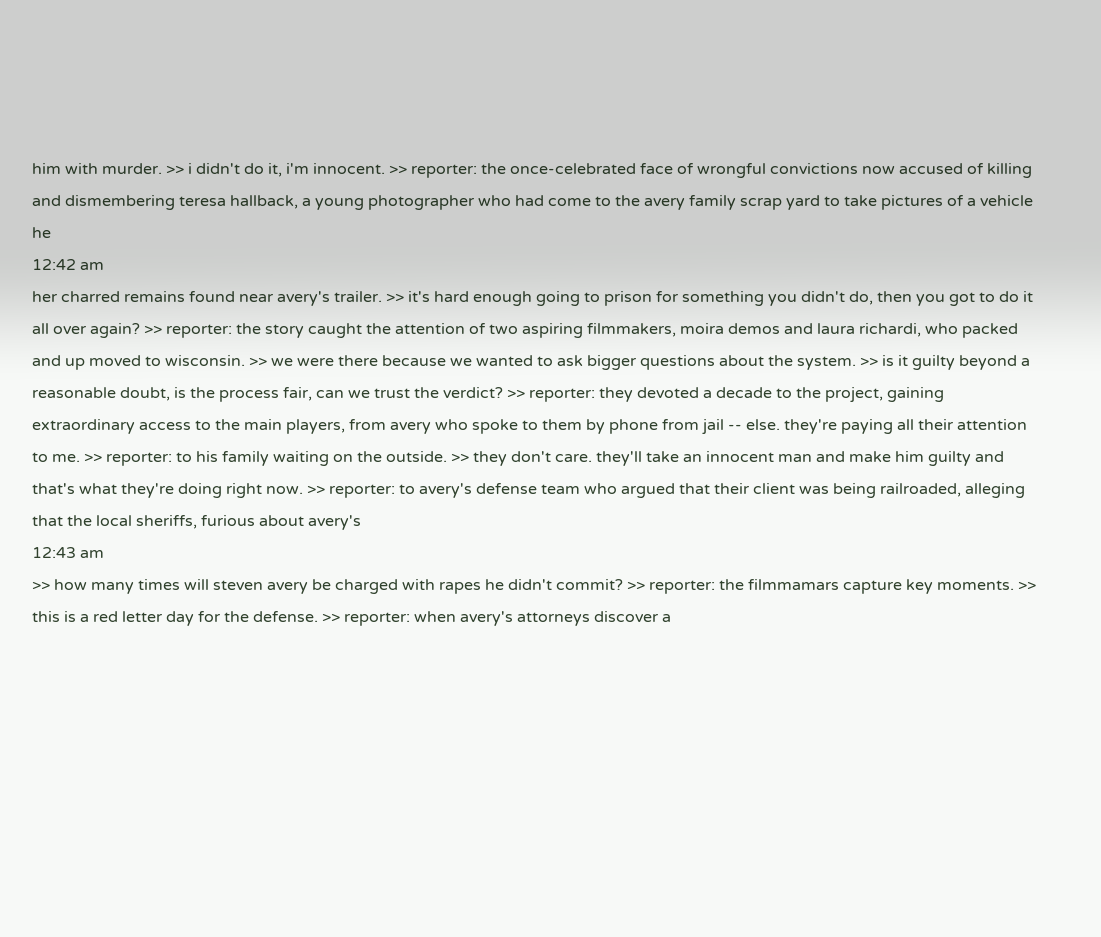him with murder. >> i didn't do it, i'm innocent. >> reporter: the once-celebrated face of wrongful convictions now accused of killing and dismembering teresa hallback, a young photographer who had come to the avery family scrap yard to take pictures of a vehicle he
12:42 am
her charred remains found near avery's trailer. >> it's hard enough going to prison for something you didn't do, then you got to do it all over again? >> reporter: the story caught the attention of two aspiring filmmakers, moira demos and laura richardi, who packed and up moved to wisconsin. >> we were there because we wanted to ask bigger questions about the system. >> is it guilty beyond a reasonable doubt, is the process fair, can we trust the verdict? >> reporter: they devoted a decade to the project, gaining extraordinary access to the main players, from avery who spoke to them by phone from jail -- else. they're paying all their attention to me. >> reporter: to his family waiting on the outside. >> they don't care. they'll take an innocent man and make him guilty and that's what they're doing right now. >> reporter: to avery's defense team who argued that their client was being railroaded, alleging that the local sheriffs, furious about avery's
12:43 am
>> how many times will steven avery be charged with rapes he didn't commit? >> reporter: the filmmamars capture key moments. >> this is a red letter day for the defense. >> reporter: when avery's attorneys discover a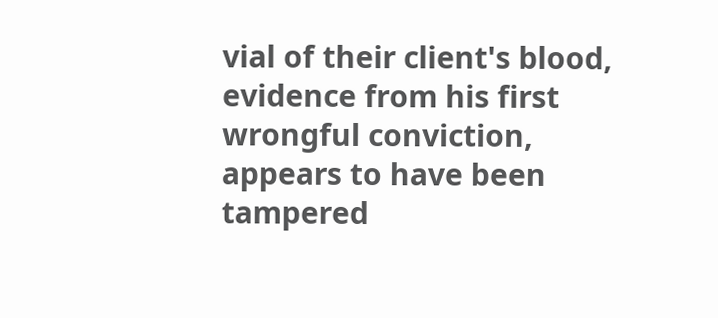vial of their client's blood, evidence from his first wrongful conviction, appears to have been tampered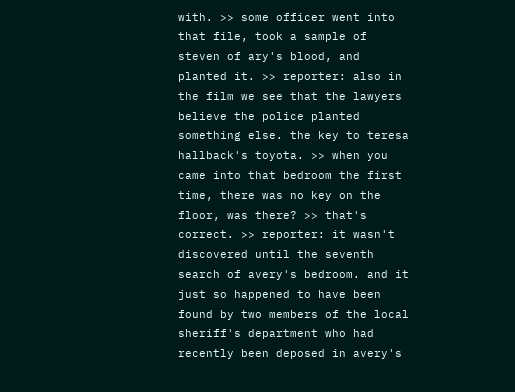with. >> some officer went into that file, took a sample of steven of ary's blood, and planted it. >> reporter: also in the film we see that the lawyers believe the police planted something else. the key to teresa hallback's toyota. >> when you came into that bedroom the first time, there was no key on the floor, was there? >> that's correct. >> reporter: it wasn't discovered until the seventh search of avery's bedroom. and it just so happened to have been found by two members of the local sheriff's department who had recently been deposed in avery's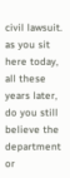civil lawsuit. as you sit here today, all these years later, do you still believe the department or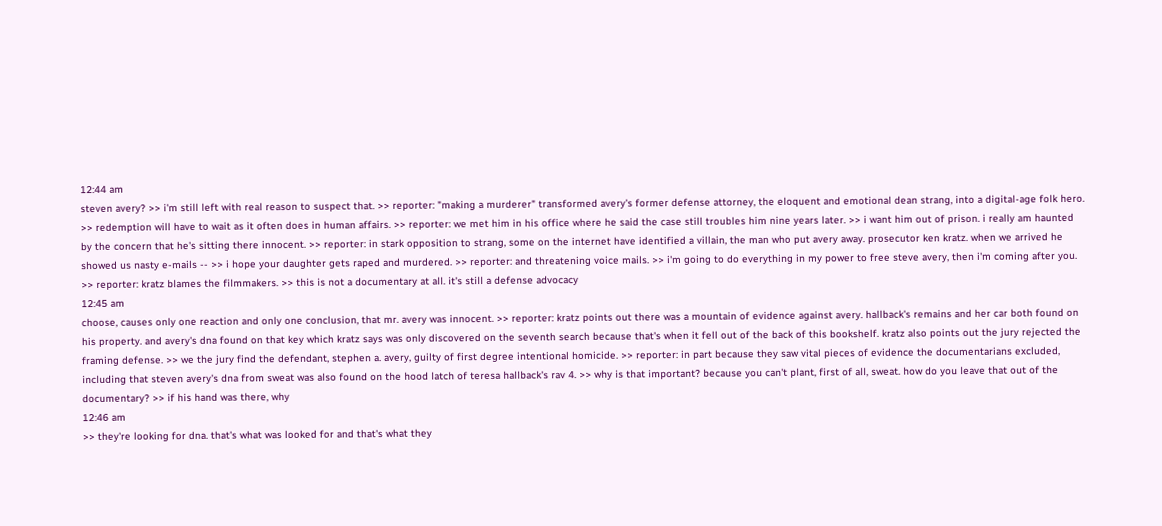12:44 am
steven avery? >> i'm still left with real reason to suspect that. >> reporter: "making a murderer" transformed avery's former defense attorney, the eloquent and emotional dean strang, into a digital-age folk hero. >> redemption will have to wait as it often does in human affairs. >> reporter: we met him in his office where he said the case still troubles him nine years later. >> i want him out of prison. i really am haunted by the concern that he's sitting there innocent. >> reporter: in stark opposition to strang, some on the internet have identified a villain, the man who put avery away. prosecutor ken kratz. when we arrived he showed us nasty e-mails -- >> i hope your daughter gets raped and murdered. >> reporter: and threatening voice mails. >> i'm going to do everything in my power to free steve avery, then i'm coming after you. >> reporter: kratz blames the filmmakers. >> this is not a documentary at all. it's still a defense advocacy
12:45 am
choose, causes only one reaction and only one conclusion, that mr. avery was innocent. >> reporter: kratz points out there was a mountain of evidence against avery. hallback's remains and her car both found on his property. and avery's dna found on that key which kratz says was only discovered on the seventh search because that's when it fell out of the back of this bookshelf. kratz also points out the jury rejected the framing defense. >> we the jury find the defendant, stephen a. avery, guilty of first degree intentional homicide. >> reporter: in part because they saw vital pieces of evidence the documentarians excluded, including that steven avery's dna from sweat was also found on the hood latch of teresa hallback's rav 4. >> why is that important? because you can't plant, first of all, sweat. how do you leave that out of the documentary? >> if his hand was there, why
12:46 am
>> they're looking for dna. that's what was looked for and that's what they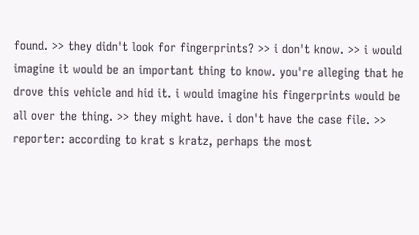found. >> they didn't look for fingerprints? >> i don't know. >> i would imagine it would be an important thing to know. you're alleging that he drove this vehicle and hid it. i would imagine his fingerprints would be all over the thing. >> they might have. i don't have the case file. >> reporter: according to krat s kratz, perhaps the most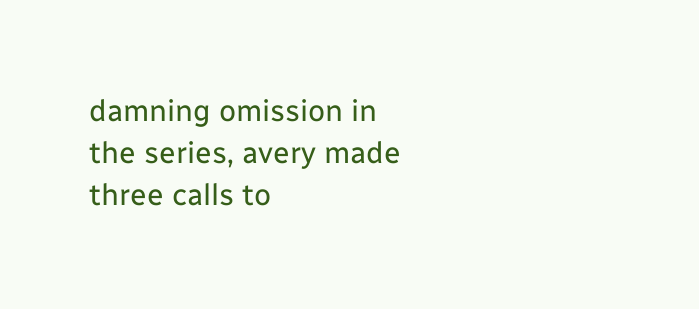damning omission in the series, avery made three calls to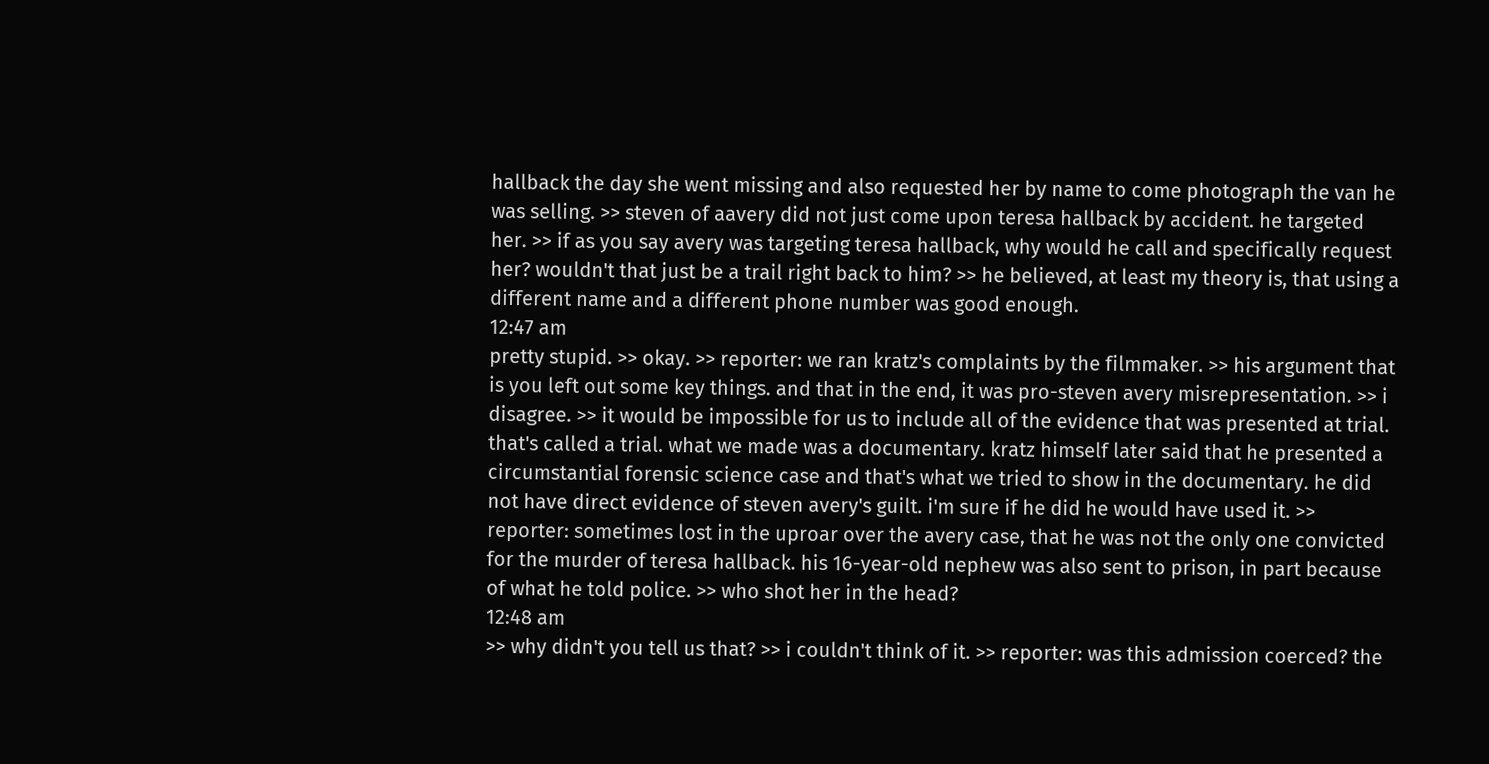hallback the day she went missing and also requested her by name to come photograph the van he was selling. >> steven of aavery did not just come upon teresa hallback by accident. he targeted her. >> if as you say avery was targeting teresa hallback, why would he call and specifically request her? wouldn't that just be a trail right back to him? >> he believed, at least my theory is, that using a different name and a different phone number was good enough.
12:47 am
pretty stupid. >> okay. >> reporter: we ran kratz's complaints by the filmmaker. >> his argument that is you left out some key things. and that in the end, it was pro-steven avery misrepresentation. >> i disagree. >> it would be impossible for us to include all of the evidence that was presented at trial. that's called a trial. what we made was a documentary. kratz himself later said that he presented a circumstantial forensic science case and that's what we tried to show in the documentary. he did not have direct evidence of steven avery's guilt. i'm sure if he did he would have used it. >> reporter: sometimes lost in the uproar over the avery case, that he was not the only one convicted for the murder of teresa hallback. his 16-year-old nephew was also sent to prison, in part because of what he told police. >> who shot her in the head?
12:48 am
>> why didn't you tell us that? >> i couldn't think of it. >> reporter: was this admission coerced? the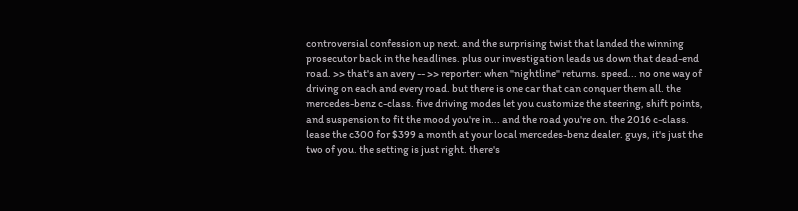controversial confession up next. and the surprising twist that landed the winning prosecutor back in the headlines. plus our investigation leads us down that dead-end road. >> that's an avery -- >> reporter: when "nightline" returns. speed... no one way of driving on each and every road. but there is one car that can conquer them all. the mercedes-benz c-class. five driving modes let you customize the steering, shift points, and suspension to fit the mood you're in... and the road you're on. the 2016 c-class. lease the c300 for $399 a month at your local mercedes-benz dealer. guys, it's just the two of you. the setting is just right. there's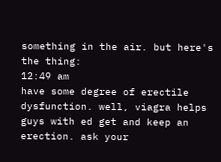something in the air. but here's the thing:
12:49 am
have some degree of erectile dysfunction. well, viagra helps guys with ed get and keep an erection. ask your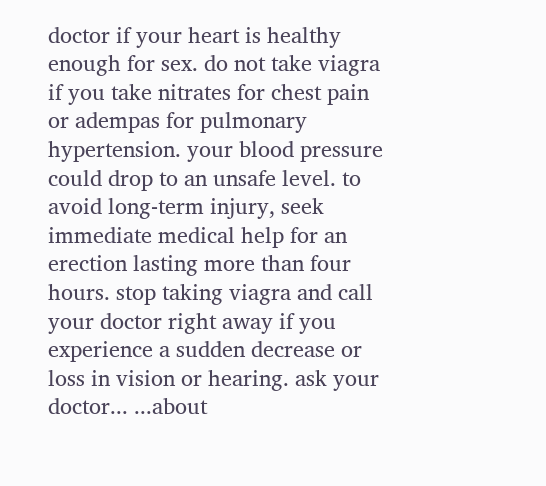doctor if your heart is healthy enough for sex. do not take viagra if you take nitrates for chest pain or adempas for pulmonary hypertension. your blood pressure could drop to an unsafe level. to avoid long-term injury, seek immediate medical help for an erection lasting more than four hours. stop taking viagra and call your doctor right away if you experience a sudden decrease or loss in vision or hearing. ask your doctor... ...about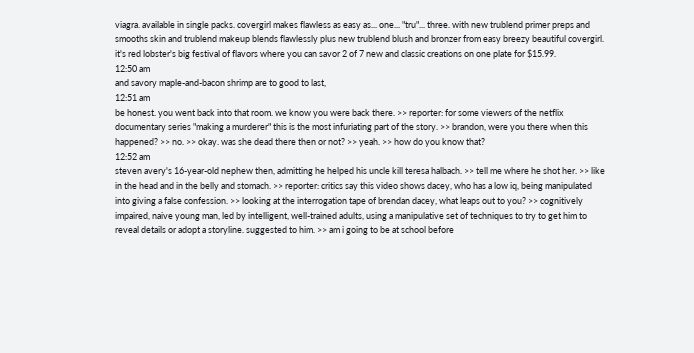viagra. available in single packs. covergirl makes flawless as easy as... one... "tru"... three. with new trublend primer preps and smooths skin and trublend makeup blends flawlessly plus new trublend blush and bronzer from easy breezy beautiful covergirl. it's red lobster's big festival of flavors where you can savor 2 of 7 new and classic creations on one plate for $15.99.
12:50 am
and savory maple-and-bacon shrimp are to good to last,
12:51 am
be honest. you went back into that room. we know you were back there. >> reporter: for some viewers of the netflix documentary series "making a murderer" this is the most infuriating part of the story. >> brandon, were you there when this happened? >> no. >> okay. was she dead there then or not? >> yeah. >> how do you know that?
12:52 am
steven avery's 16-year-old nephew then, admitting he helped his uncle kill teresa halbach. >> tell me where he shot her. >> like in the head and in the belly and stomach. >> reporter: critics say this video shows dacey, who has a low iq, being manipulated into giving a false confession. >> looking at the interrogation tape of brendan dacey, what leaps out to you? >> cognitively impaired, naive young man, led by intelligent, well-trained adults, using a manipulative set of techniques to try to get him to reveal details or adopt a storyline. suggested to him. >> am i going to be at school before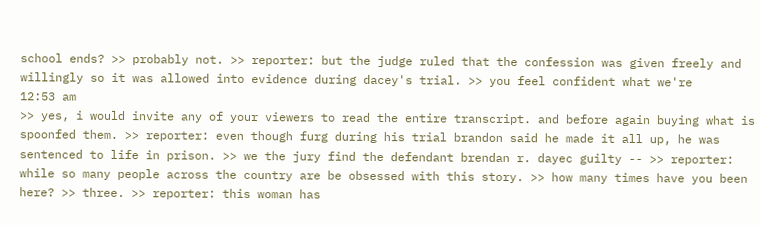school ends? >> probably not. >> reporter: but the judge ruled that the confession was given freely and willingly so it was allowed into evidence during dacey's trial. >> you feel confident what we're
12:53 am
>> yes, i would invite any of your viewers to read the entire transcript. and before again buying what is spoonfed them. >> reporter: even though furg during his trial brandon said he made it all up, he was sentenced to life in prison. >> we the jury find the defendant brendan r. dayec guilty -- >> reporter: while so many people across the country are be obsessed with this story. >> how many times have you been here? >> three. >> reporter: this woman has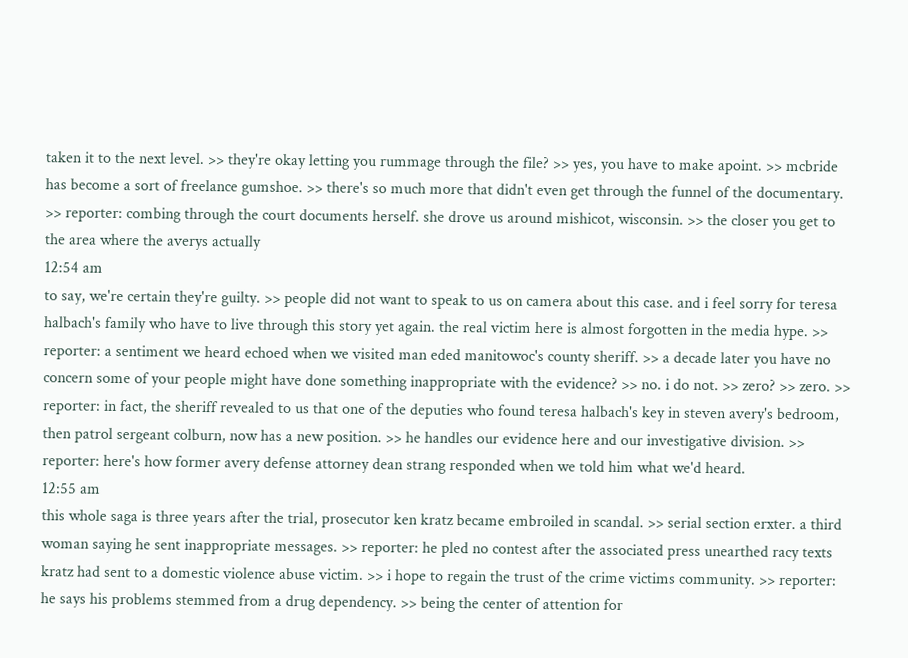taken it to the next level. >> they're okay letting you rummage through the file? >> yes, you have to make apoint. >> mcbride has become a sort of freelance gumshoe. >> there's so much more that didn't even get through the funnel of the documentary. >> reporter: combing through the court documents herself. she drove us around mishicot, wisconsin. >> the closer you get to the area where the averys actually
12:54 am
to say, we're certain they're guilty. >> people did not want to speak to us on camera about this case. and i feel sorry for teresa halbach's family who have to live through this story yet again. the real victim here is almost forgotten in the media hype. >> reporter: a sentiment we heard echoed when we visited man eded manitowoc's county sheriff. >> a decade later you have no concern some of your people might have done something inappropriate with the evidence? >> no. i do not. >> zero? >> zero. >> reporter: in fact, the sheriff revealed to us that one of the deputies who found teresa halbach's key in steven avery's bedroom, then patrol sergeant colburn, now has a new position. >> he handles our evidence here and our investigative division. >> reporter: here's how former avery defense attorney dean strang responded when we told him what we'd heard.
12:55 am
this whole saga is three years after the trial, prosecutor ken kratz became embroiled in scandal. >> serial section erxter. a third woman saying he sent inappropriate messages. >> reporter: he pled no contest after the associated press unearthed racy texts kratz had sent to a domestic violence abuse victim. >> i hope to regain the trust of the crime victims community. >> reporter: he says his problems stemmed from a drug dependency. >> being the center of attention for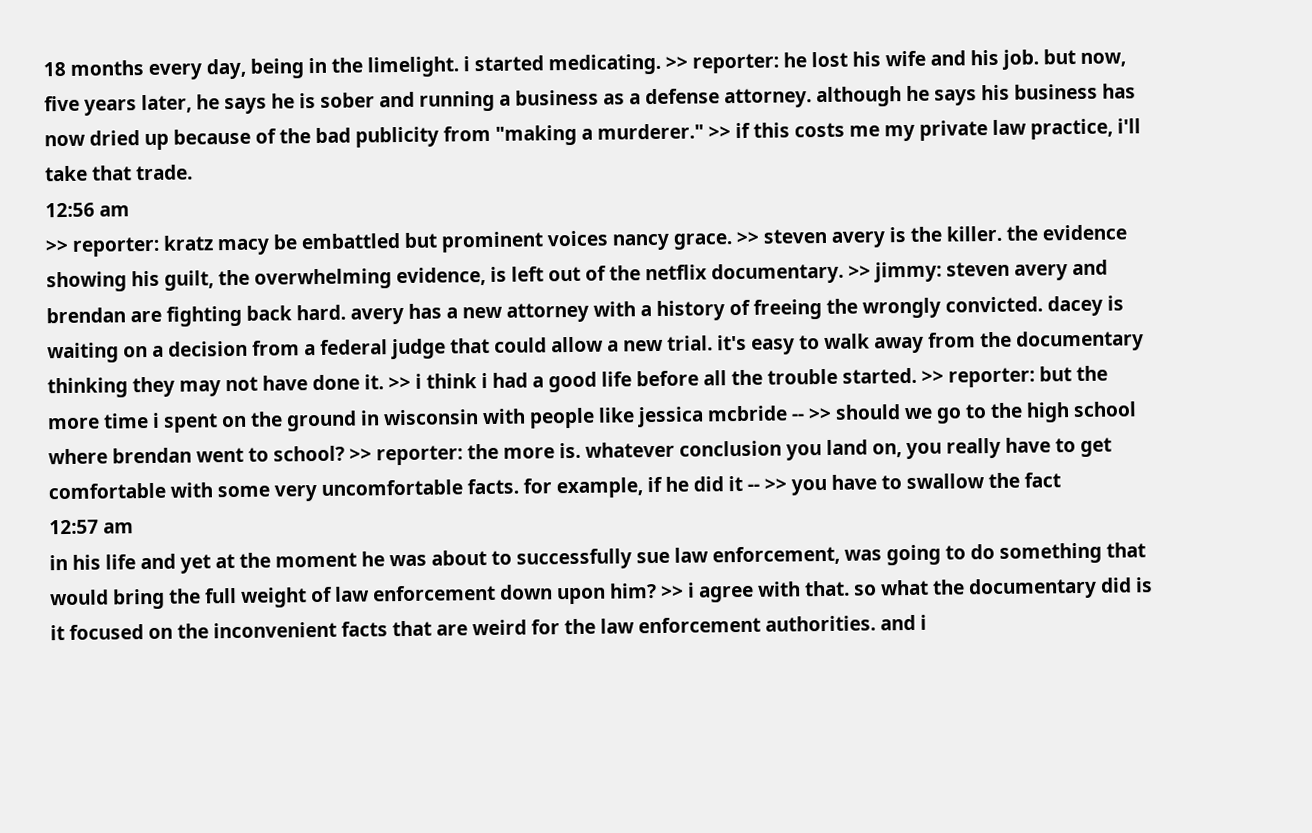18 months every day, being in the limelight. i started medicating. >> reporter: he lost his wife and his job. but now, five years later, he says he is sober and running a business as a defense attorney. although he says his business has now dried up because of the bad publicity from "making a murderer." >> if this costs me my private law practice, i'll take that trade.
12:56 am
>> reporter: kratz macy be embattled but prominent voices nancy grace. >> steven avery is the killer. the evidence showing his guilt, the overwhelming evidence, is left out of the netflix documentary. >> jimmy: steven avery and brendan are fighting back hard. avery has a new attorney with a history of freeing the wrongly convicted. dacey is waiting on a decision from a federal judge that could allow a new trial. it's easy to walk away from the documentary thinking they may not have done it. >> i think i had a good life before all the trouble started. >> reporter: but the more time i spent on the ground in wisconsin with people like jessica mcbride -- >> should we go to the high school where brendan went to school? >> reporter: the more is. whatever conclusion you land on, you really have to get comfortable with some very uncomfortable facts. for example, if he did it -- >> you have to swallow the fact
12:57 am
in his life and yet at the moment he was about to successfully sue law enforcement, was going to do something that would bring the full weight of law enforcement down upon him? >> i agree with that. so what the documentary did is it focused on the inconvenient facts that are weird for the law enforcement authorities. and i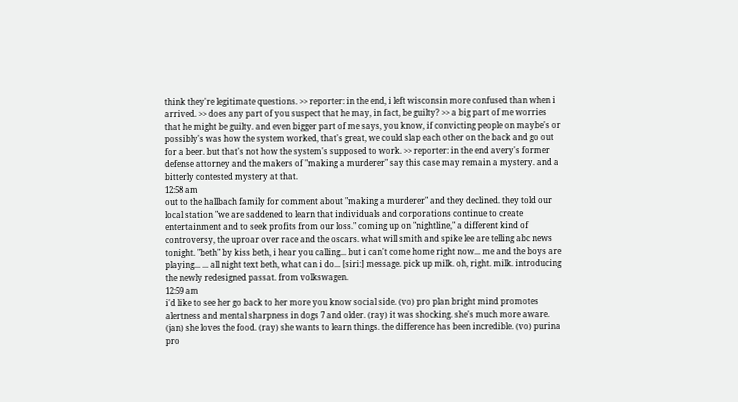think they're legitimate questions. >> reporter: in the end, i left wisconsin more confused than when i arrived. >> does any part of you suspect that he may, in fact, be guilty? >> a big part of me worries that he might be guilty. and even bigger part of me says, you know, if convicting people on maybe's or possibly's was how the system worked, that's great, we could slap each other on the back and go out for a beer. but that's not how the system's supposed to work. >> reporter: in the end avery's former defense attorney and the makers of "making a murderer" say this case may remain a mystery. and a bitterly contested mystery at that.
12:58 am
out to the hallbach family for comment about "making a murderer" and they declined. they told our local station "we are saddened to learn that individuals and corporations continue to create entertainment and to seek profits from our loss." coming up on "nightline," a different kind of controversy, the uproar over race and the oscars. what will smith and spike lee are telling abc news tonight. "beth" by kiss beth, i hear you calling... but i can't come home right now... me and the boys are playing... ... all night text beth, what can i do... [siri:] message. pick up milk. oh, right. milk. introducing the newly redesigned passat. from volkswagen.
12:59 am
i'd like to see her go back to her more you know social side. (vo) pro plan bright mind promotes alertness and mental sharpness in dogs 7 and older. (ray) it was shocking. she's much more aware. (jan) she loves the food. (ray) she wants to learn things. the difference has been incredible. (vo) purina pro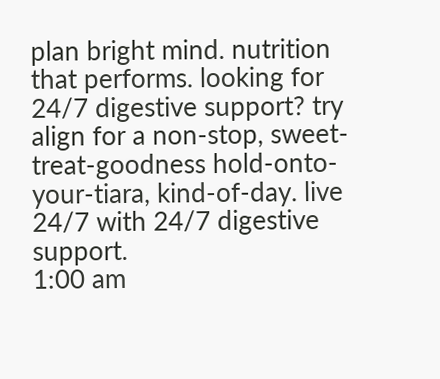plan bright mind. nutrition that performs. looking for 24/7 digestive support? try align for a non-stop, sweet-treat-goodness hold-onto-your-tiara, kind-of-day. live 24/7 with 24/7 digestive support.
1:00 am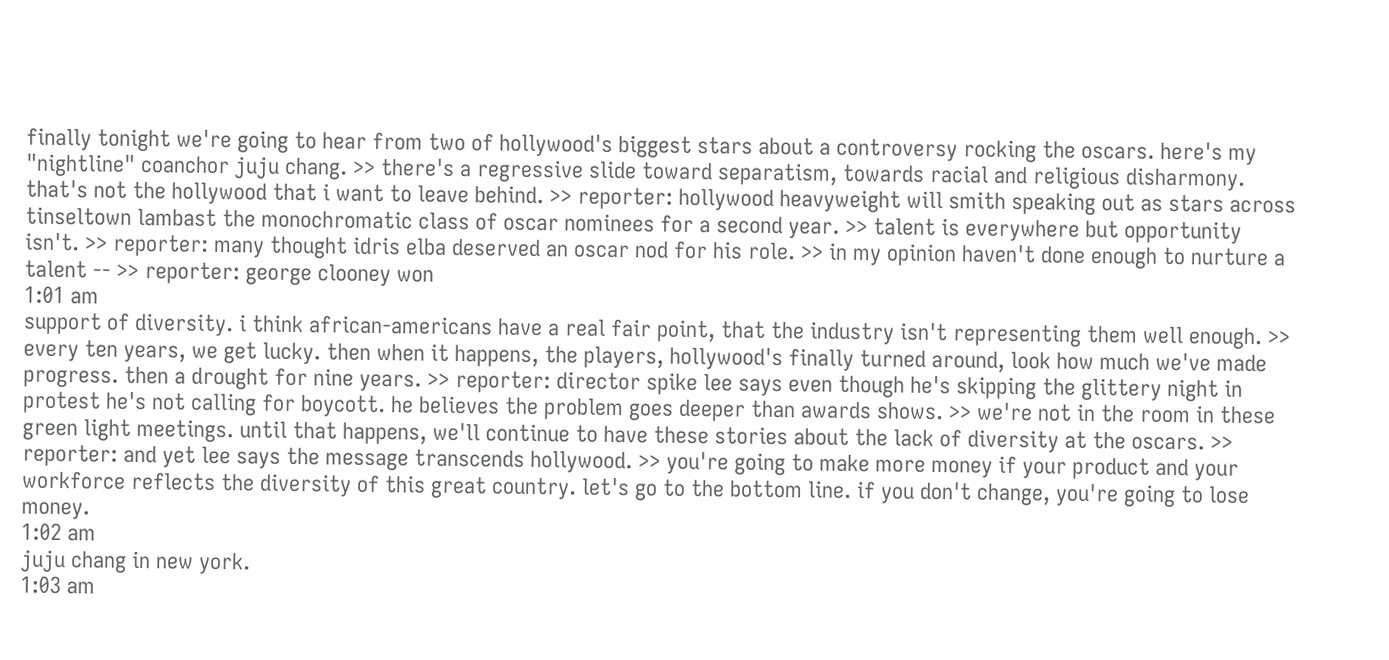finally tonight we're going to hear from two of hollywood's biggest stars about a controversy rocking the oscars. here's my "nightline" coanchor juju chang. >> there's a regressive slide toward separatism, towards racial and religious disharmony. that's not the hollywood that i want to leave behind. >> reporter: hollywood heavyweight will smith speaking out as stars across tinseltown lambast the monochromatic class of oscar nominees for a second year. >> talent is everywhere but opportunity isn't. >> reporter: many thought idris elba deserved an oscar nod for his role. >> in my opinion haven't done enough to nurture a talent -- >> reporter: george clooney won
1:01 am
support of diversity. i think african-americans have a real fair point, that the industry isn't representing them well enough. >> every ten years, we get lucky. then when it happens, the players, hollywood's finally turned around, look how much we've made progress. then a drought for nine years. >> reporter: director spike lee says even though he's skipping the glittery night in protest he's not calling for boycott. he believes the problem goes deeper than awards shows. >> we're not in the room in these green light meetings. until that happens, we'll continue to have these stories about the lack of diversity at the oscars. >> reporter: and yet lee says the message transcends hollywood. >> you're going to make more money if your product and your workforce reflects the diversity of this great country. let's go to the bottom line. if you don't change, you're going to lose money.
1:02 am
juju chang in new york.
1:03 am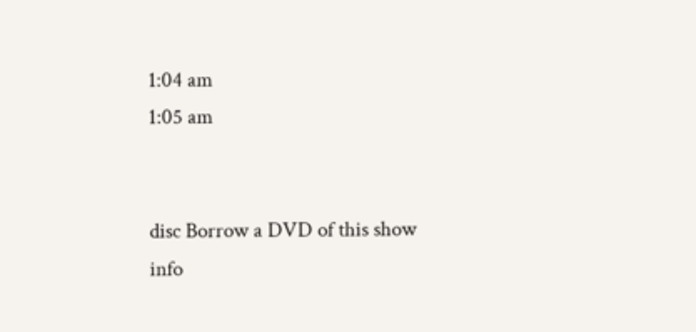1:04 am
1:05 am


disc Borrow a DVD of this show
info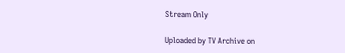Stream Only

Uploaded by TV Archive on